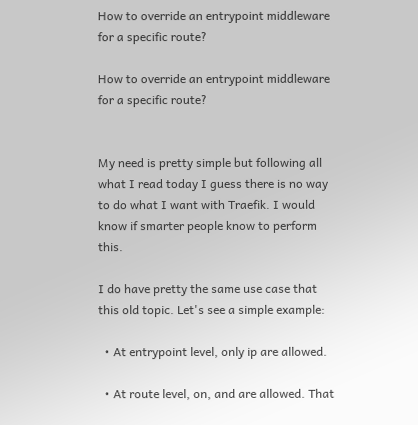How to override an entrypoint middleware for a specific route?

How to override an entrypoint middleware for a specific route?


My need is pretty simple but following all what I read today I guess there is no way to do what I want with Traefik. I would know if smarter people know to perform this.

I do have pretty the same use case that this old topic. Let's see a simple example:

  • At entrypoint level, only ip are allowed.

  • At route level, on, and are allowed. That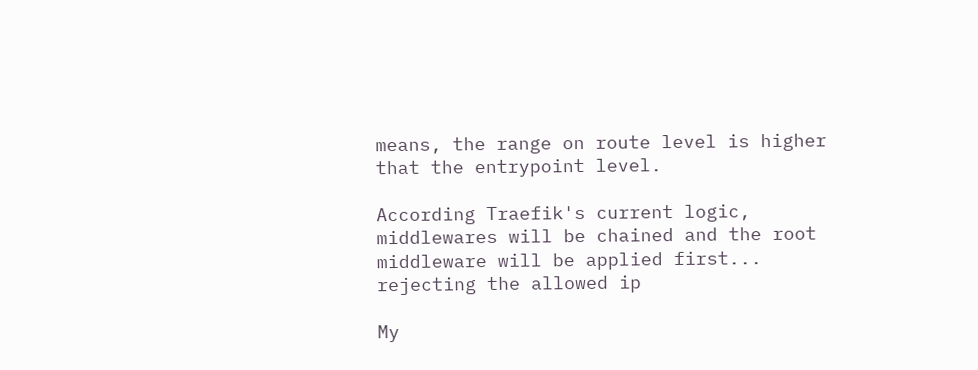means, the range on route level is higher that the entrypoint level.

According Traefik's current logic, middlewares will be chained and the root middleware will be applied first... rejecting the allowed ip

My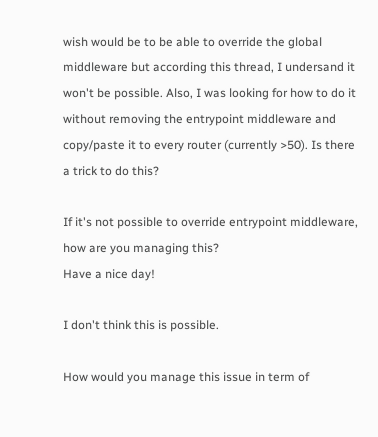wish would be to be able to override the global middleware but according this thread, I undersand it won't be possible. Also, I was looking for how to do it without removing the entrypoint middleware and copy/paste it to every router (currently >50). Is there a trick to do this?

If it's not possible to override entrypoint middleware, how are you managing this?
Have a nice day!

I don't think this is possible.

How would you manage this issue in term of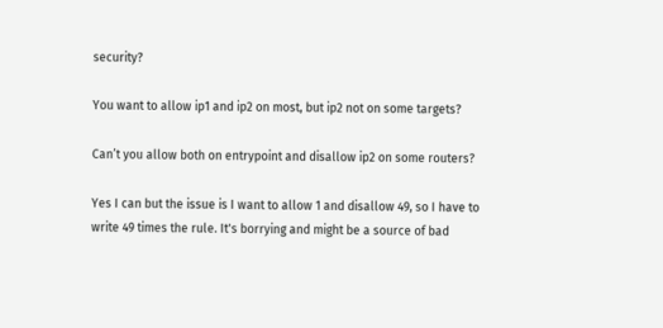security?

You want to allow ip1 and ip2 on most, but ip2 not on some targets?

Can’t you allow both on entrypoint and disallow ip2 on some routers?

Yes I can but the issue is I want to allow 1 and disallow 49, so I have to write 49 times the rule. It's borrying and might be a source of bad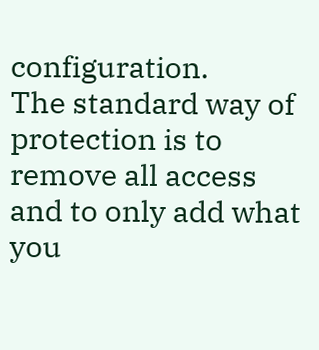configuration.
The standard way of protection is to remove all access and to only add what you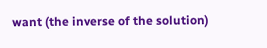want (the inverse of the solution)